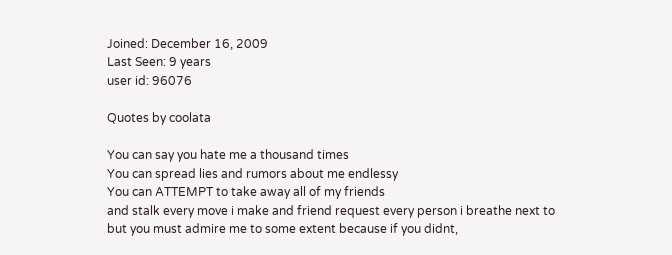Joined: December 16, 2009
Last Seen: 9 years
user id: 96076

Quotes by coolata

You can say you hate me a thousand times
You can spread lies and rumors about me endlessy
You can ATTEMPT to take away all of my friends
and stalk every move i make and friend request every person i breathe next to
but you must admire me to some extent because if you didnt,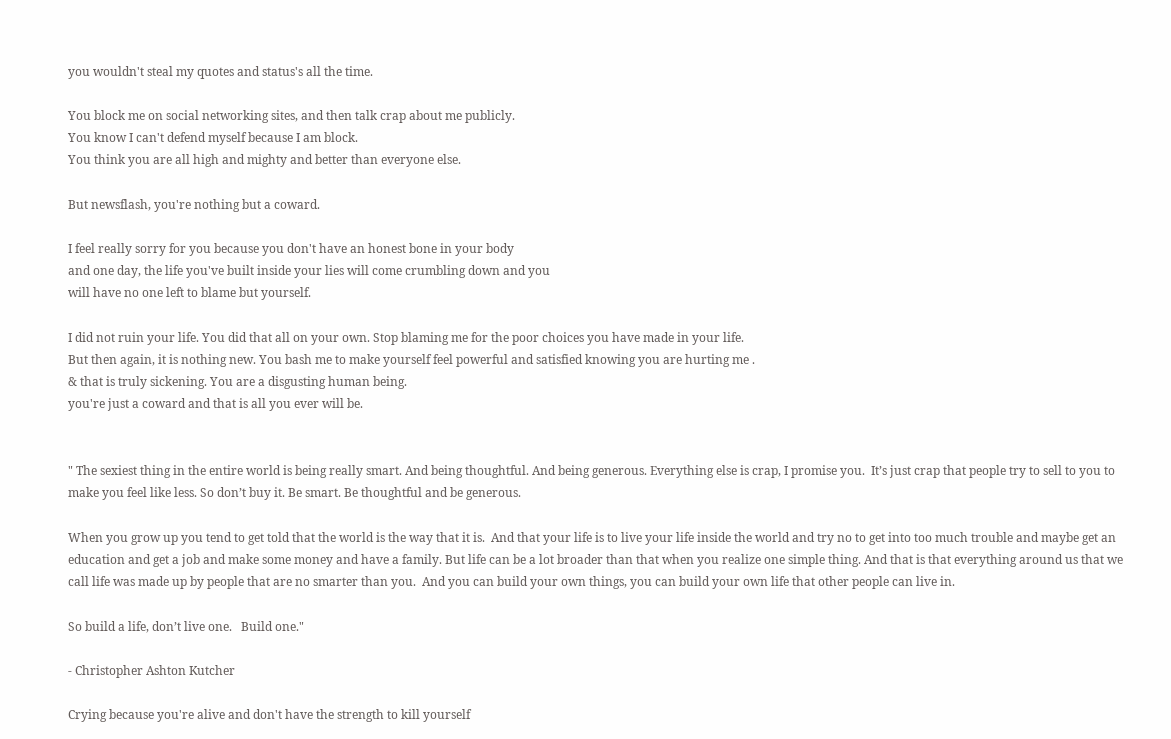you wouldn't steal my quotes and status's all the time.

You block me on social networking sites, and then talk crap about me publicly.
You know I can't defend myself because I am block.
You think you are all high and mighty and better than everyone else.

But newsflash, you're nothing but a coward.

I feel really sorry for you because you don't have an honest bone in your body
and one day, the life you've built inside your lies will come crumbling down and you
will have no one left to blame but yourself.

I did not ruin your life. You did that all on your own. Stop blaming me for the poor choices you have made in your life.
But then again, it is nothing new. You bash me to make yourself feel powerful and satisfied knowing you are hurting me .
& that is truly sickening. You are a disgusting human being.
you're just a coward and that is all you ever will be.


" The sexiest thing in the entire world is being really smart. And being thoughtful. And being generous. Everything else is crap, I promise you.  It’s just crap that people try to sell to you to make you feel like less. So don’t buy it. Be smart. Be thoughtful and be generous.

When you grow up you tend to get told that the world is the way that it is.  And that your life is to live your life inside the world and try no to get into too much trouble and maybe get an education and get a job and make some money and have a family. But life can be a lot broader than that when you realize one simple thing. And that is that everything around us that we call life was made up by people that are no smarter than you.  And you can build your own things, you can build your own life that other people can live in.

So build a life, don’t live one.   Build one."

- Christopher Ashton Kutcher

Crying because you're alive and don't have the strength to kill yourself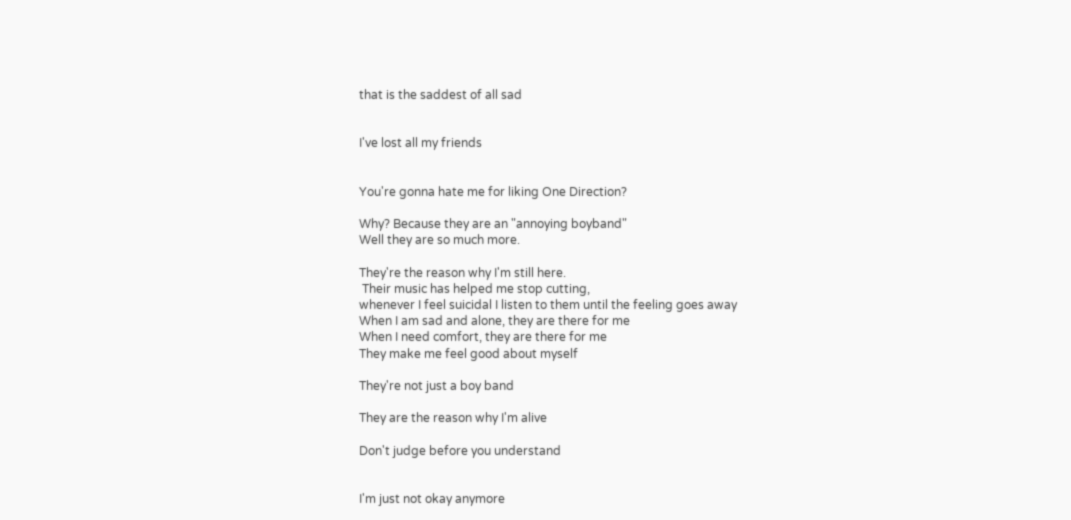that is the saddest of all sad


I've lost all my friends


You're gonna hate me for liking One Direction?

Why? Because they are an "annoying boyband"
Well they are so much more.

They're the reason why I'm still here.
 Their music has helped me stop cutting,
whenever I feel suicidal I listen to them until the feeling goes away
When I am sad and alone, they are there for me
When I need comfort, they are there for me
They make me feel good about myself

They're not just a boy band

They are the reason why I'm alive

Don't judge before you understand


I'm just not okay anymore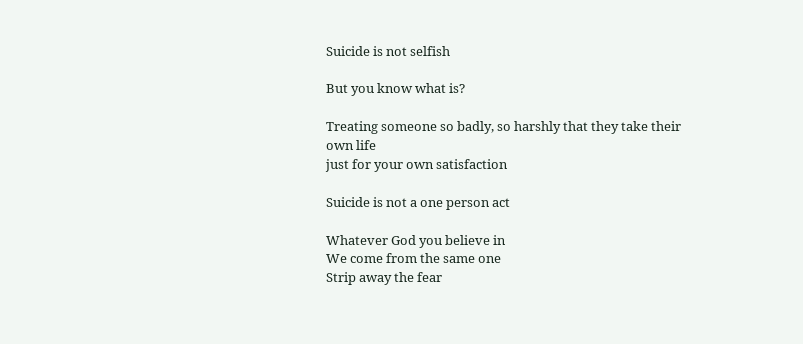Suicide is not selfish

But you know what is?

Treating someone so badly, so harshly that they take their own life
just for your own satisfaction

Suicide is not a one person act

Whatever God you believe in
We come from the same one
Strip away the fear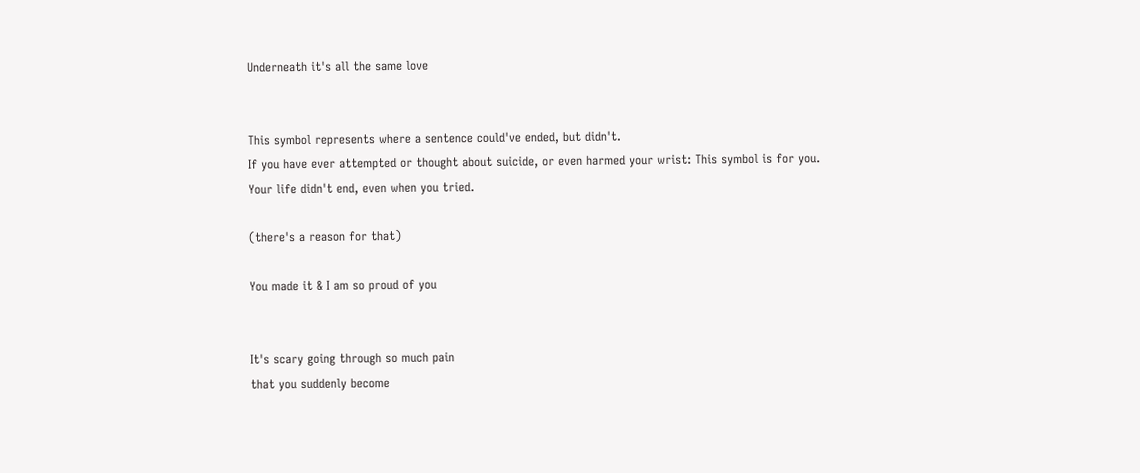Underneath it's all the same love


This symbol represents where a sentence could've ended, but didn't.
If you have ever attempted or thought about suicide, or even harmed your wrist: This symbol is for you.
Your life didn't end, even when you tried.

(there's a reason for that)

You made it & I am so proud of you


It's scary going through so much pain
that you suddenly become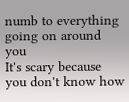numb to everything going on around you
It's scary because you don't know how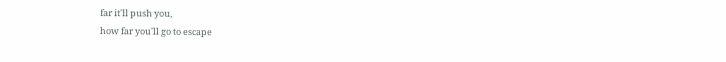far it'll push you,
how far you'll go to escape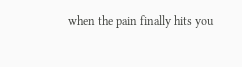when the pain finally hits you